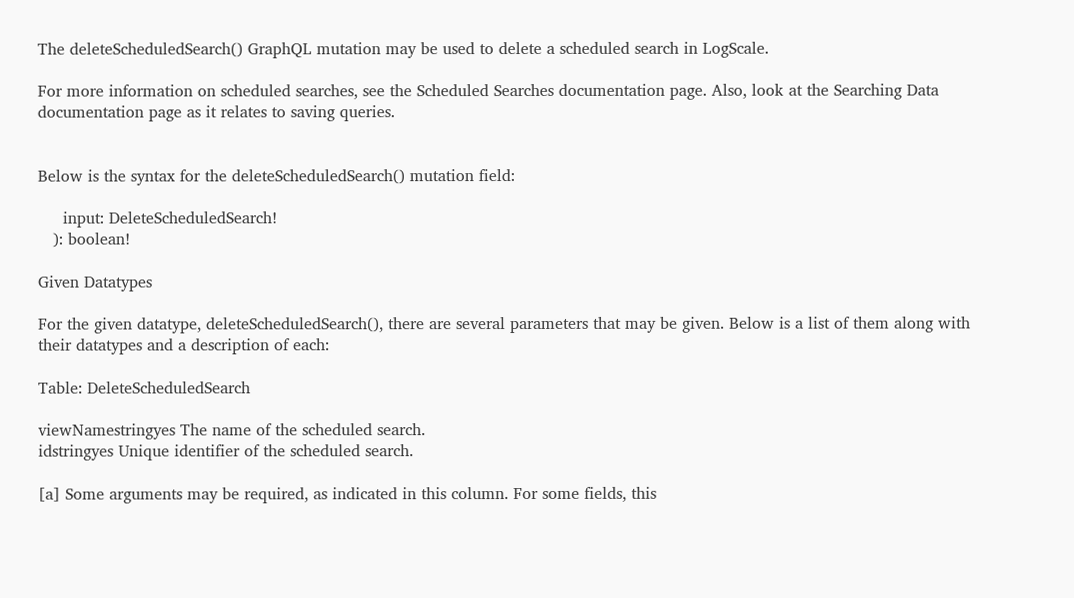The deleteScheduledSearch() GraphQL mutation may be used to delete a scheduled search in LogScale.

For more information on scheduled searches, see the Scheduled Searches documentation page. Also, look at the Searching Data documentation page as it relates to saving queries.


Below is the syntax for the deleteScheduledSearch() mutation field:

     input: DeleteScheduledSearch!
   ): boolean!

Given Datatypes

For the given datatype, deleteScheduledSearch(), there are several parameters that may be given. Below is a list of them along with their datatypes and a description of each:

Table: DeleteScheduledSearch

viewNamestringyes The name of the scheduled search.
idstringyes Unique identifier of the scheduled search.

[a] Some arguments may be required, as indicated in this column. For some fields, this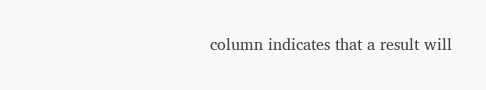column indicates that a result will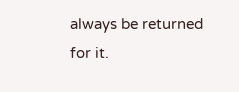always be returned for it.